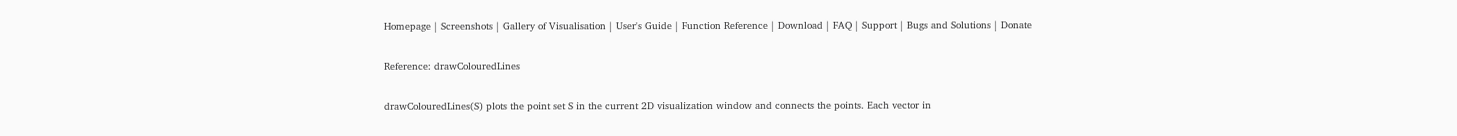Homepage | Screenshots | Gallery of Visualisation | User's Guide | Function Reference | Download | FAQ | Support | Bugs and Solutions | Donate

Reference: drawColouredLines

drawColouredLines(S) plots the point set S in the current 2D visualization window and connects the points. Each vector in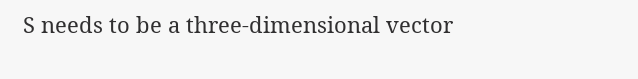S needs to be a three-dimensional vector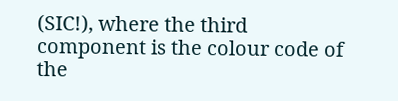(SIC!), where the third component is the colour code of the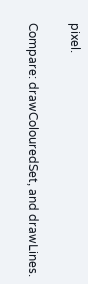pixel.

Compare: drawColouredSet, and drawLines.